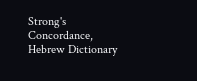Strong's Concordance, Hebrew Dictionary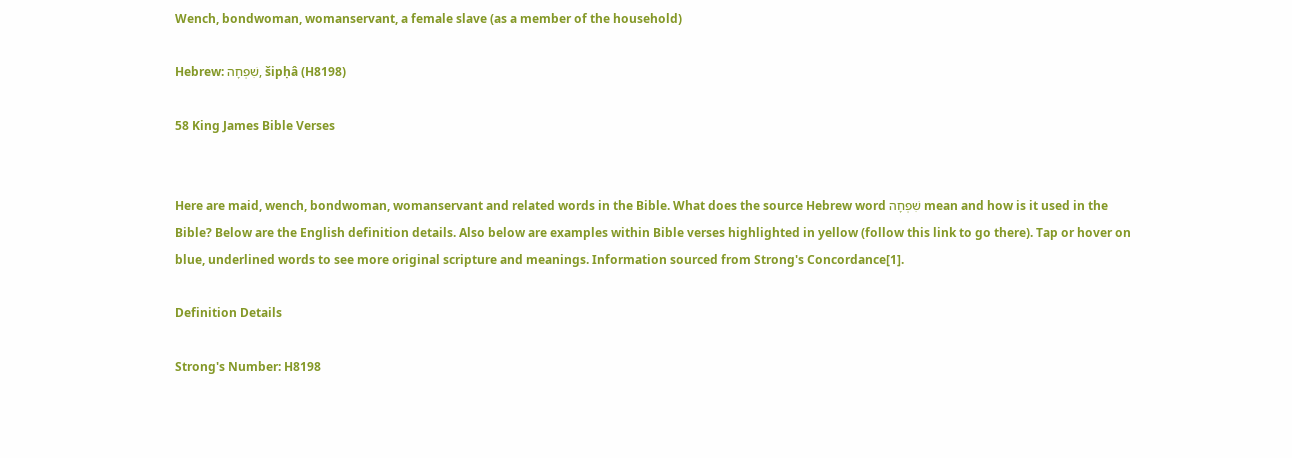Wench, bondwoman, womanservant, a female slave (as a member of the household)

Hebrew: שִׁפְחָה, šipḥâ (H8198)

58 King James Bible Verses


Here are maid, wench, bondwoman, womanservant and related words in the Bible. What does the source Hebrew word שִׁפְחָה mean and how is it used in the Bible? Below are the English definition details. Also below are examples within Bible verses highlighted in yellow (follow this link to go there). Tap or hover on blue, underlined words to see more original scripture and meanings. Information sourced from Strong's Concordance[1].

Definition Details

Strong's Number: H8198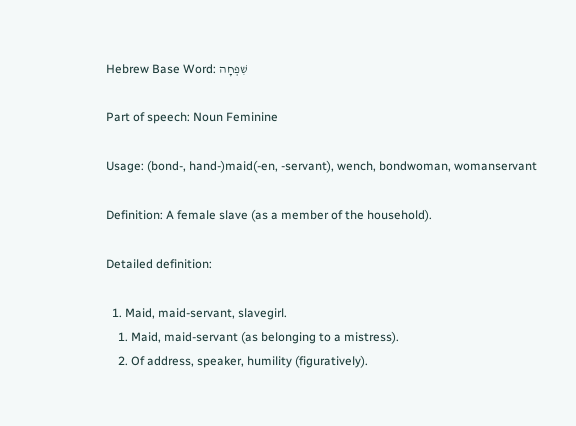Hebrew Base Word: שִׁפְחָה

Part of speech: Noun Feminine

Usage: (bond-, hand-)maid(-en, -servant), wench, bondwoman, womanservant

Definition: A female slave (as a member of the household).

Detailed definition:

  1. Maid, maid-servant, slavegirl.
    1. Maid, maid-servant (as belonging to a mistress).
    2. Of address, speaker, humility (figuratively).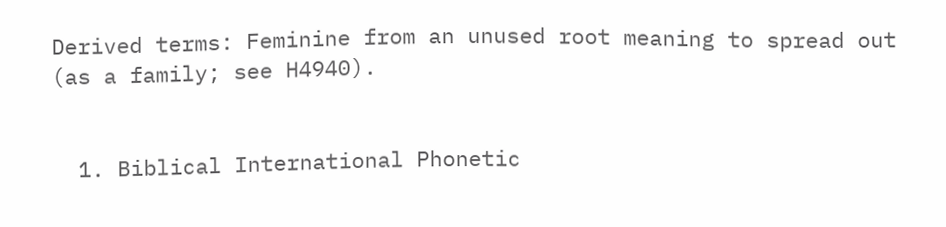Derived terms: Feminine from an unused root meaning to spread out (as a family; see H4940).


  1. Biblical International Phonetic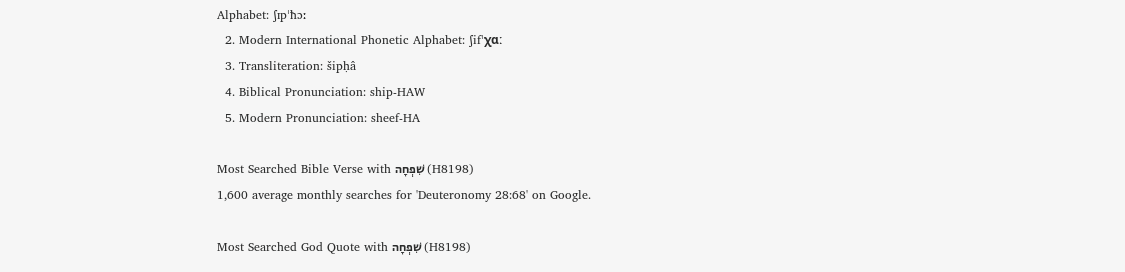Alphabet: ʃɪpˈħɔː
  2. Modern International Phonetic Alphabet: ʃifˈχɑː
  3. Transliteration: šipḥâ
  4. Biblical Pronunciation: ship-HAW
  5. Modern Pronunciation: sheef-HA

Most Searched Bible Verse with שִׁפְחָה (H8198)
1,600 average monthly searches for 'Deuteronomy 28:68' on Google.

Most Searched God Quote with שִׁפְחָה (H8198)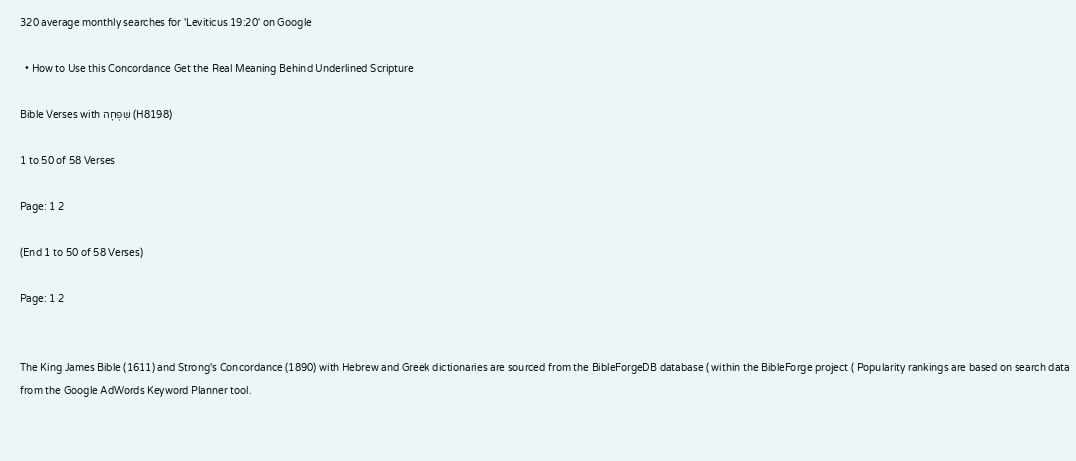320 average monthly searches for 'Leviticus 19:20' on Google

  • How to Use this Concordance Get the Real Meaning Behind Underlined Scripture

Bible Verses with שִׁפְחָה (H8198)

1 to 50 of 58 Verses

Page: 1 2

(End 1 to 50 of 58 Verses)

Page: 1 2


The King James Bible (1611) and Strong's Concordance (1890) with Hebrew and Greek dictionaries are sourced from the BibleForgeDB database ( within the BibleForge project ( Popularity rankings are based on search data from the Google AdWords Keyword Planner tool.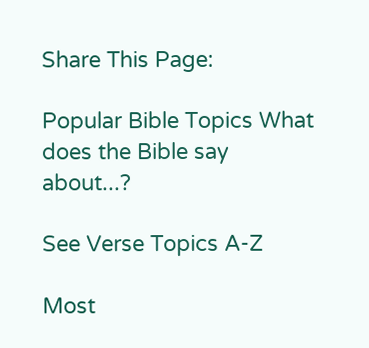Share This Page:

Popular Bible Topics What does the Bible say about...?

See Verse Topics A-Z

Most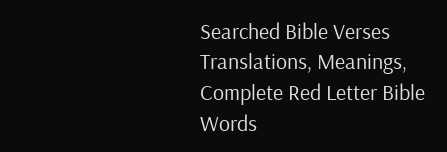Searched Bible Verses Translations, Meanings, Complete Red Letter Bible Words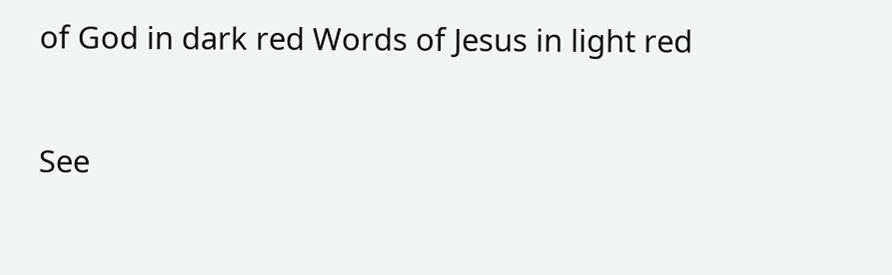of God in dark red Words of Jesus in light red

See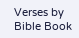Verses by Bible Book